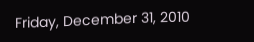Friday, December 31, 2010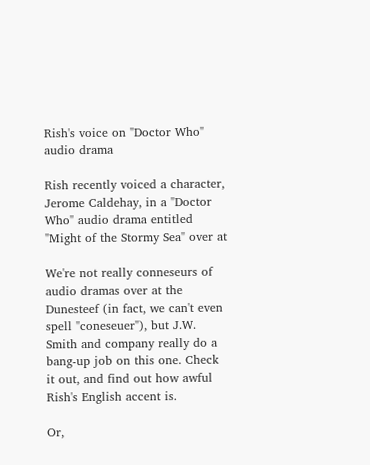Rish's voice on "Doctor Who" audio drama

Rish recently voiced a character, Jerome Caldehay, in a "Doctor Who" audio drama entitled "Might of the Stormy Sea" over at

We're not really conneseurs of audio dramas over at the Dunesteef (in fact, we can't even spell "coneseuer"), but J.W. Smith and company really do a bang-up job on this one. Check it out, and find out how awful Rish's English accent is.

Or,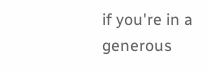if you're in a generous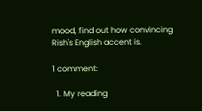mood, find out how convincing Rish's English accent is.

1 comment:

  1. My reading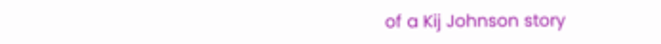of a Kij Johnson story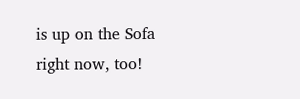is up on the Sofa right now, too!